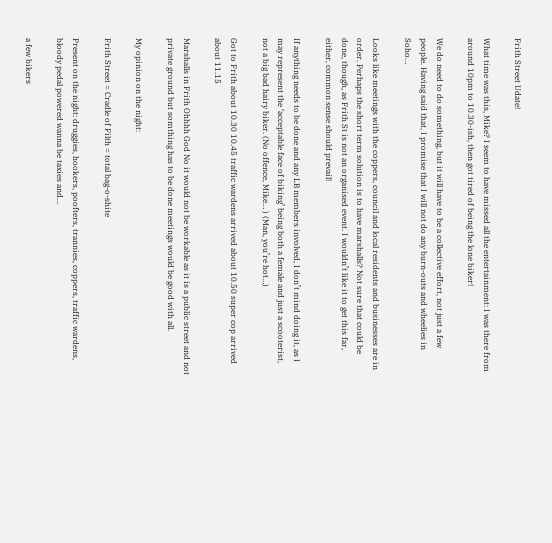Frith Street Udate!

What time was this, Mike? I seem to have missed all the entertainment: I was there from around 10pm to 10.30-ish, then got tired of being the lone biker!

We do need to do something, but it will have to be a collective effort, not just a few people. Having said that, I promise that I will not do any burn-outs and wheelies in Soho…

Looks like meetings with the coppers, council and local residents and businesses are in order. Perhaps the short term solution is to have marshalls? Not sure that could be done, though, as Frith St is not an organised event. I wouldn’t like it to get this far, either, common sense should prevail!

If anything needs to be done and any LB members involved, I don’t mind doing it, as I may represent the ‘acceptable face of biking’ being both a female and just a scooterist, not a big bad hairy biker. (No offence, Mike… ) (Man, you’re hot…)

Got to Frith about 10.30 10.45 traffic wardens arrived about 10.50 super cop arrived about 11.15

Marshalls in Frith Ohhhh God No it would not be workable as it is a public street and not private ground but somthing has to be done meetings would be good with all.

My opinion on the night:

Frith Street = Cradle of Filth = total bag-o-shite

Present on the night: druggies, hookers, poofters, trannies, coppers, traffic wardens, bloody pedal powered wanna be taxies and…

a few bikers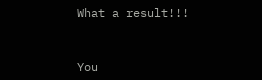What a result!!!


You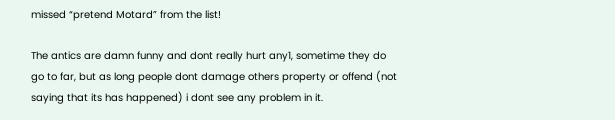missed “pretend Motard” from the list!

The antics are damn funny and dont really hurt any1, sometime they do go to far, but as long people dont damage others property or offend (not saying that its has happened) i dont see any problem in it.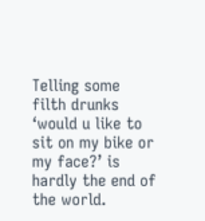Telling some filth drunks ‘would u like to sit on my bike or my face?’ is hardly the end of the world.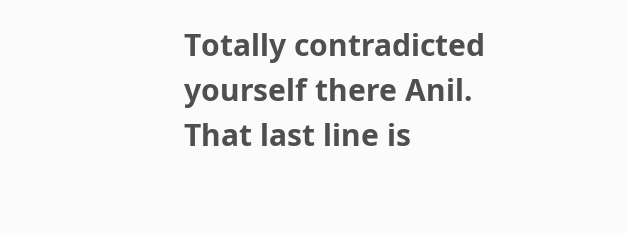Totally contradicted yourself there Anil. That last line is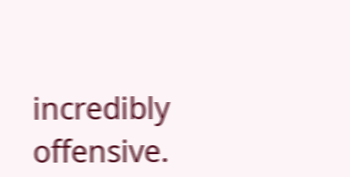incredibly offensive.